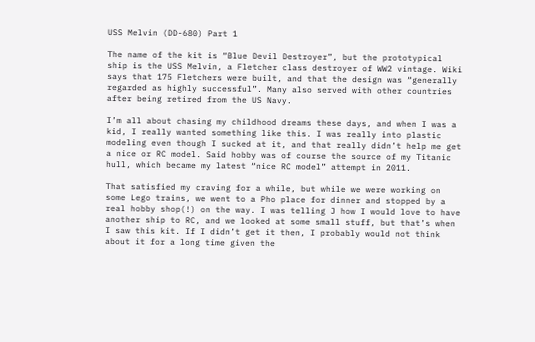USS Melvin (DD-680) Part 1

The name of the kit is “Blue Devil Destroyer”, but the prototypical ship is the USS Melvin, a Fletcher class destroyer of WW2 vintage. Wiki says that 175 Fletchers were built, and that the design was “generally regarded as highly successful”. Many also served with other countries after being retired from the US Navy.

I’m all about chasing my childhood dreams these days, and when I was a kid, I really wanted something like this. I was really into plastic modeling even though I sucked at it, and that really didn’t help me get a nice or RC model. Said hobby was of course the source of my Titanic hull, which became my latest “nice RC model” attempt in 2011.

That satisfied my craving for a while, but while we were working on some Lego trains, we went to a Pho place for dinner and stopped by a real hobby shop(!) on the way. I was telling J how I would love to have another ship to RC, and we looked at some small stuff, but that’s when I saw this kit. If I didn’t get it then, I probably would not think about it for a long time given the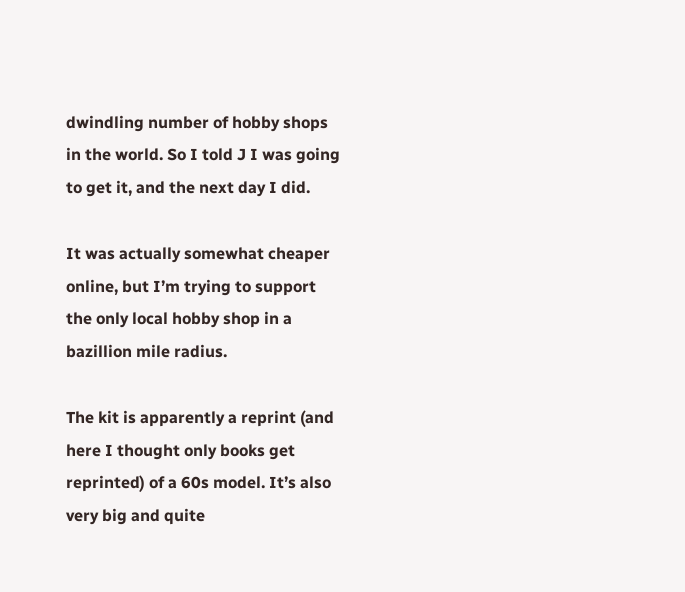dwindling number of hobby shops in the world. So I told J I was going to get it, and the next day I did.

It was actually somewhat cheaper online, but I’m trying to support the only local hobby shop in a bazillion mile radius.

The kit is apparently a reprint (and here I thought only books get reprinted) of a 60s model. It’s also very big and quite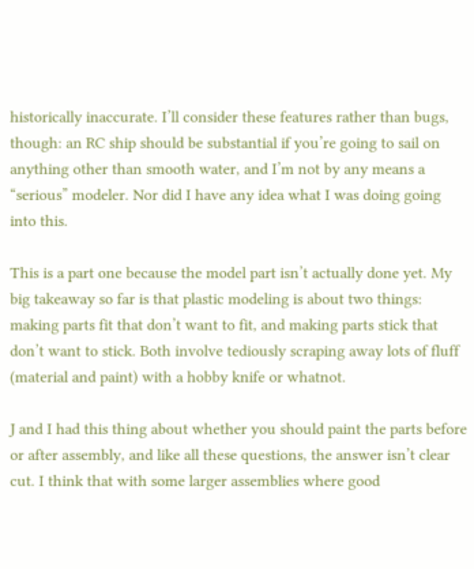historically inaccurate. I’ll consider these features rather than bugs, though: an RC ship should be substantial if you’re going to sail on anything other than smooth water, and I’m not by any means a “serious” modeler. Nor did I have any idea what I was doing going into this.

This is a part one because the model part isn’t actually done yet. My big takeaway so far is that plastic modeling is about two things: making parts fit that don’t want to fit, and making parts stick that don’t want to stick. Both involve tediously scraping away lots of fluff (material and paint) with a hobby knife or whatnot.

J and I had this thing about whether you should paint the parts before or after assembly, and like all these questions, the answer isn’t clear cut. I think that with some larger assemblies where good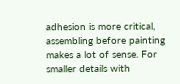adhesion is more critical, assembling before painting makes a lot of sense. For smaller details with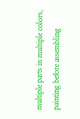multiple parts in multiple colors, painting before assembling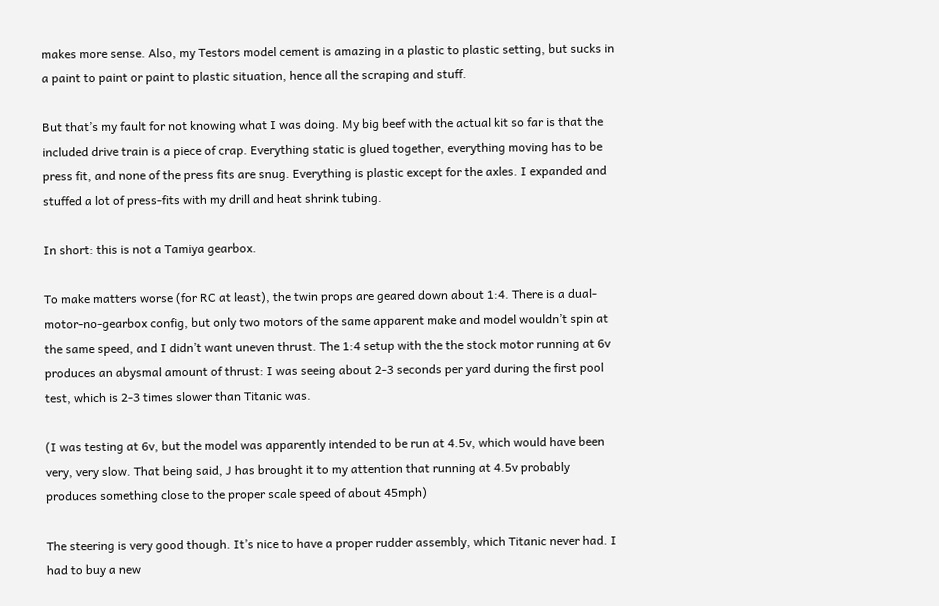makes more sense. Also, my Testors model cement is amazing in a plastic to plastic setting, but sucks in a paint to paint or paint to plastic situation, hence all the scraping and stuff.

But that’s my fault for not knowing what I was doing. My big beef with the actual kit so far is that the included drive train is a piece of crap. Everything static is glued together, everything moving has to be press fit, and none of the press fits are snug. Everything is plastic except for the axles. I expanded and stuffed a lot of press-fits with my drill and heat shrink tubing.

In short: this is not a Tamiya gearbox.

To make matters worse (for RC at least), the twin props are geared down about 1:4. There is a dual-motor-no-gearbox config, but only two motors of the same apparent make and model wouldn’t spin at the same speed, and I didn’t want uneven thrust. The 1:4 setup with the the stock motor running at 6v produces an abysmal amount of thrust: I was seeing about 2-3 seconds per yard during the first pool test, which is 2-3 times slower than Titanic was.

(I was testing at 6v, but the model was apparently intended to be run at 4.5v, which would have been very, very slow. That being said, J has brought it to my attention that running at 4.5v probably produces something close to the proper scale speed of about 45mph)

The steering is very good though. It’s nice to have a proper rudder assembly, which Titanic never had. I had to buy a new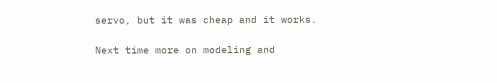servo, but it was cheap and it works.

Next time more on modeling and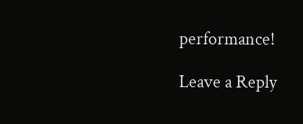performance!

Leave a Reply